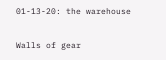01-13-20: the warehouse

Walls of gear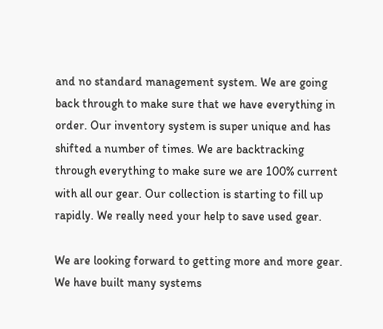and no standard management system. We are going back through to make sure that we have everything in order. Our inventory system is super unique and has shifted a number of times. We are backtracking through everything to make sure we are 100% current with all our gear. Our collection is starting to fill up rapidly. We really need your help to save used gear.

We are looking forward to getting more and more gear. We have built many systems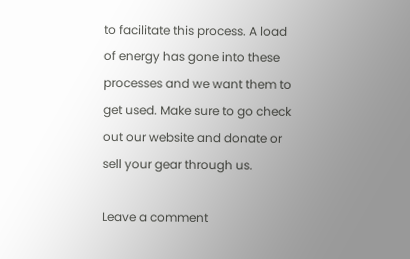to facilitate this process. A load of energy has gone into these processes and we want them to get used. Make sure to go check out our website and donate or sell your gear through us.

Leave a comment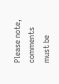Please note, comments must be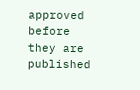approved before they are published